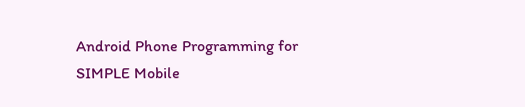Android Phone Programming for SIMPLE Mobile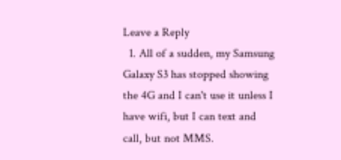Leave a Reply
  1. All of a sudden, my Samsung Galaxy S3 has stopped showing the 4G and I can't use it unless I have wifi, but I can text and call, but not MMS.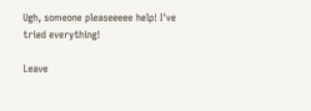Ugh, someone pleaseeeee help! I've tried everything!

Leave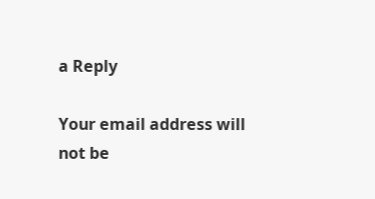a Reply

Your email address will not be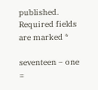published. Required fields are marked *

seventeen − one =